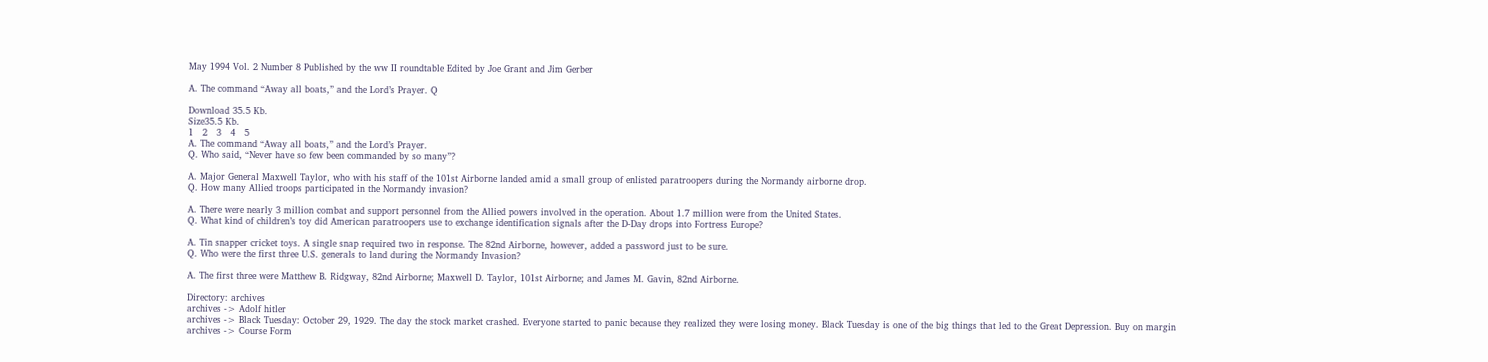May 1994 Vol. 2 Number 8 Published by the ww II roundtable Edited by Joe Grant and Jim Gerber

A. The command “Away all boats,” and the Lord’s Prayer. Q

Download 35.5 Kb.
Size35.5 Kb.
1   2   3   4   5
A. The command “Away all boats,” and the Lord’s Prayer.
Q. Who said, “Never have so few been commanded by so many”?

A. Major General Maxwell Taylor, who with his staff of the 101st Airborne landed amid a small group of enlisted paratroopers during the Normandy airborne drop.
Q. How many Allied troops participated in the Normandy invasion?

A. There were nearly 3 million combat and support personnel from the Allied powers involved in the operation. About 1.7 million were from the United States.
Q. What kind of children’s toy did American paratroopers use to exchange identification signals after the D-Day drops into Fortress Europe?

A. Tin snapper cricket toys. A single snap required two in response. The 82nd Airborne, however, added a password just to be sure.
Q. Who were the first three U.S. generals to land during the Normandy Invasion?

A. The first three were Matthew B. Ridgway, 82nd Airborne; Maxwell D. Taylor, 101st Airborne; and James M. Gavin, 82nd Airborne.

Directory: archives
archives -> Adolf hitler
archives -> Black Tuesday: October 29, 1929. The day the stock market crashed. Everyone started to panic because they realized they were losing money. Black Tuesday is one of the big things that led to the Great Depression. Buy on margin
archives -> Course Form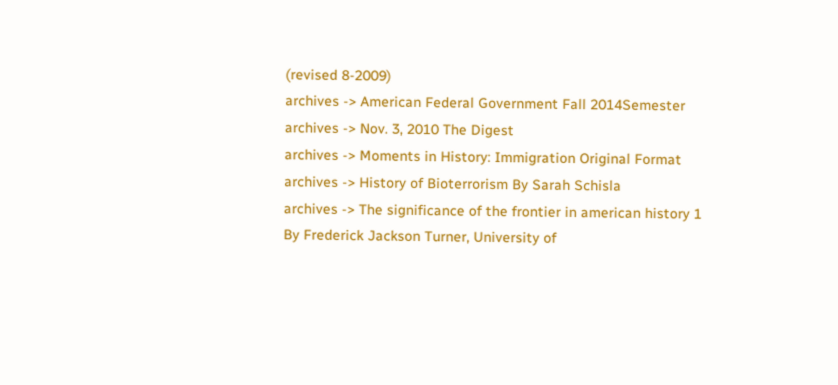(revised 8-2009)
archives -> American Federal Government Fall 2014Semester
archives -> Nov. 3, 2010 The Digest
archives -> Moments in History: Immigration Original Format
archives -> History of Bioterrorism By Sarah Schisla
archives -> The significance of the frontier in american history 1 By Frederick Jackson Turner, University of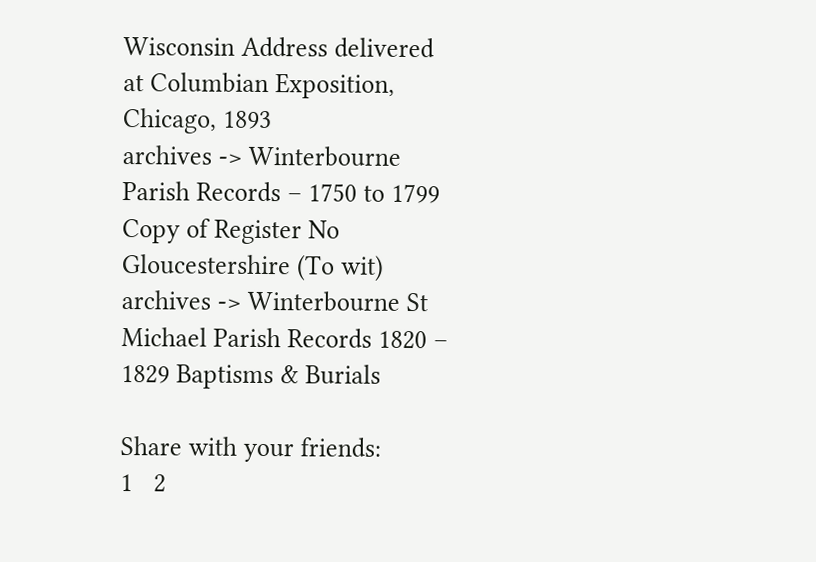Wisconsin Address delivered at Columbian Exposition, Chicago, 1893
archives -> Winterbourne Parish Records – 1750 to 1799 Copy of Register No Gloucestershire (To wit)
archives -> Winterbourne St Michael Parish Records 1820 – 1829 Baptisms & Burials

Share with your friends:
1   2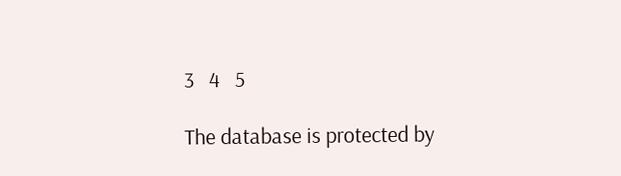3   4   5

The database is protected by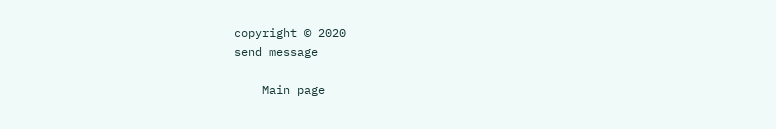copyright © 2020
send message

    Main page